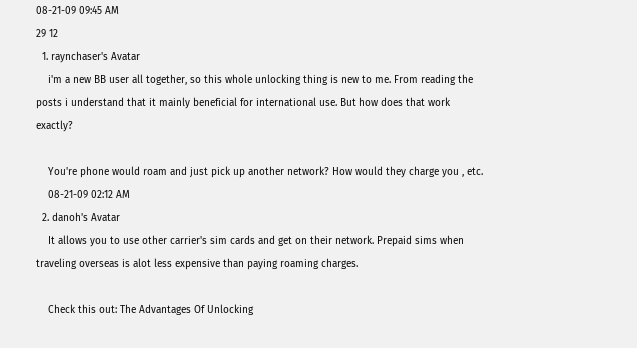08-21-09 09:45 AM
29 12
  1. raynchaser's Avatar
    i'm a new BB user all together, so this whole unlocking thing is new to me. From reading the posts i understand that it mainly beneficial for international use. But how does that work exactly?

    You're phone would roam and just pick up another network? How would they charge you , etc.
    08-21-09 02:12 AM
  2. danoh's Avatar
    It allows you to use other carrier's sim cards and get on their network. Prepaid sims when traveling overseas is alot less expensive than paying roaming charges.

    Check this out: The Advantages Of Unlocking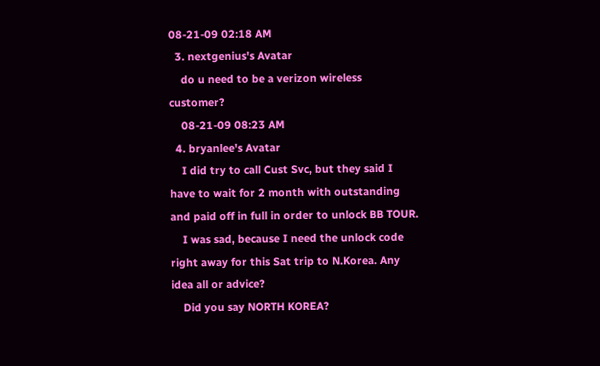08-21-09 02:18 AM
  3. nextgenius's Avatar
    do u need to be a verizon wireless customer?
    08-21-09 08:23 AM
  4. bryanlee's Avatar
    I did try to call Cust Svc, but they said I have to wait for 2 month with outstanding and paid off in full in order to unlock BB TOUR.
    I was sad, because I need the unlock code right away for this Sat trip to N.Korea. Any idea all or advice?
    Did you say NORTH KOREA?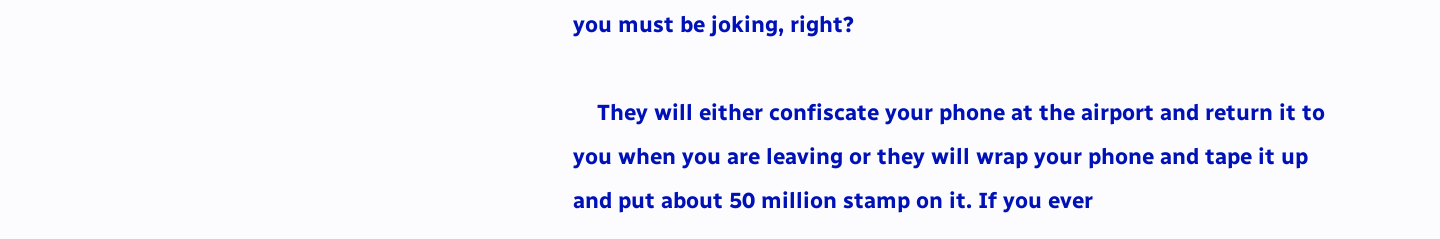you must be joking, right?

    They will either confiscate your phone at the airport and return it to you when you are leaving or they will wrap your phone and tape it up and put about 50 million stamp on it. If you ever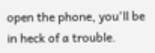open the phone, you'll be in heck of a trouble.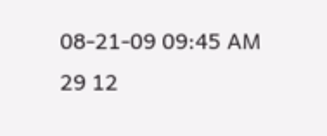08-21-09 09:45 AM
29 12